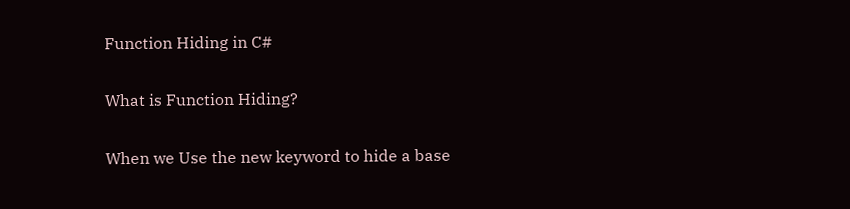Function Hiding in C#

What is Function Hiding?

When we Use the new keyword to hide a base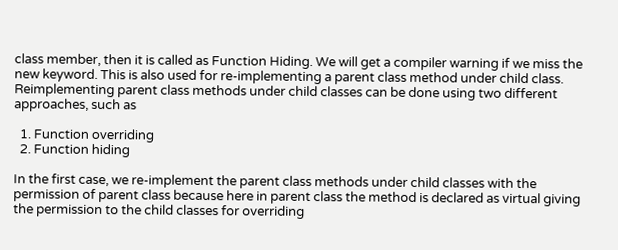class member, then it is called as Function Hiding. We will get a compiler warning if we miss the new keyword. This is also used for re-implementing a parent class method under child class. Reimplementing parent class methods under child classes can be done using two different approaches, such as

  1. Function overriding
  2. Function hiding

In the first case, we re-implement the parent class methods under child classes with the permission of parent class because here in parent class the method is declared as virtual giving the permission to the child classes for overriding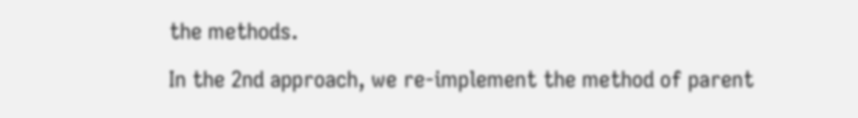the methods.

In the 2nd approach, we re-implement the method of parent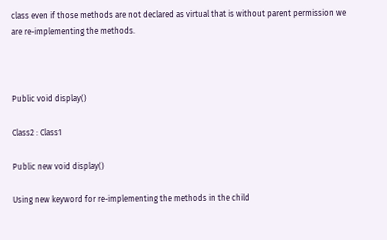class even if those methods are not declared as virtual that is without parent permission we are re-implementing the methods.



Public void display()

Class2 : Class1

Public new void display()

Using new keyword for re-implementing the methods in the child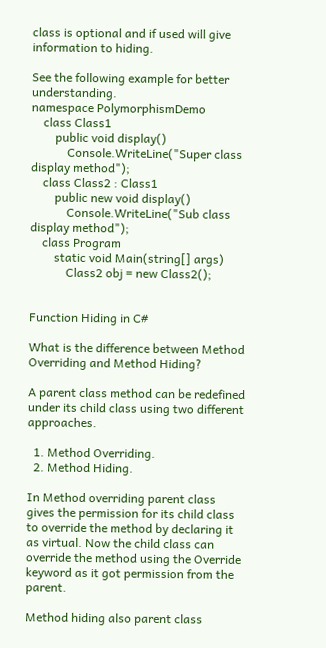class is optional and if used will give information to hiding.

See the following example for better understanding.
namespace PolymorphismDemo
    class Class1
        public void display()
            Console.WriteLine("Super class display method");
    class Class2 : Class1
        public new void display()
            Console.WriteLine("Sub class display method");
    class Program
        static void Main(string[] args)
            Class2 obj = new Class2();


Function Hiding in C#

What is the difference between Method Overriding and Method Hiding?

A parent class method can be redefined under its child class using two different approaches.

  1. Method Overriding.
  2. Method Hiding.

In Method overriding parent class gives the permission for its child class to override the method by declaring it as virtual. Now the child class can override the method using the Override keyword as it got permission from the parent.

Method hiding also parent class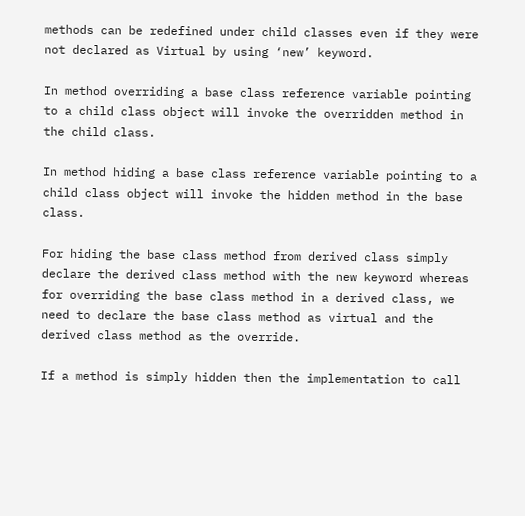methods can be redefined under child classes even if they were not declared as Virtual by using ‘new’ keyword.

In method overriding a base class reference variable pointing to a child class object will invoke the overridden method in the child class.

In method hiding a base class reference variable pointing to a child class object will invoke the hidden method in the base class.

For hiding the base class method from derived class simply declare the derived class method with the new keyword whereas for overriding the base class method in a derived class, we need to declare the base class method as virtual and the derived class method as the override.

If a method is simply hidden then the implementation to call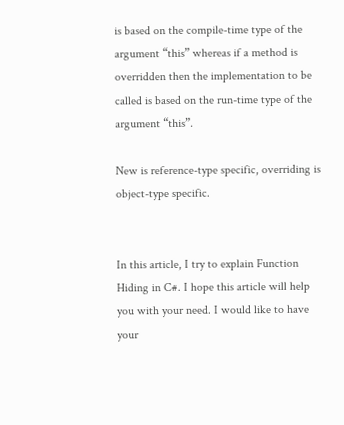is based on the compile-time type of the argument “this” whereas if a method is overridden then the implementation to be called is based on the run-time type of the argument “this”.

New is reference-type specific, overriding is object-type specific.


In this article, I try to explain Function Hiding in C#. I hope this article will help you with your need. I would like to have your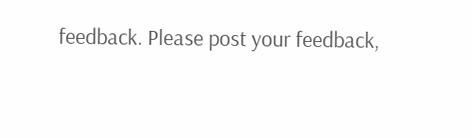feedback. Please post your feedback,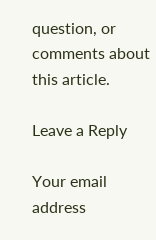question, or comments about this article.

Leave a Reply

Your email address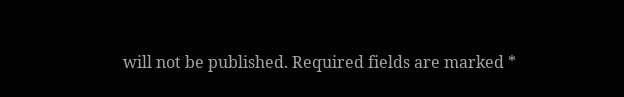will not be published. Required fields are marked *